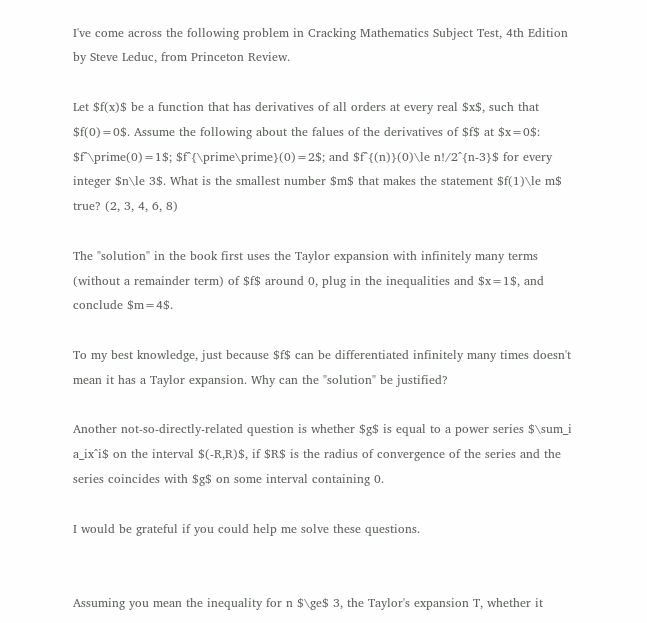I've come across the following problem in Cracking Mathematics Subject Test, 4th Edition by Steve Leduc, from Princeton Review.

Let $f(x)$ be a function that has derivatives of all orders at every real $x$, such that $f(0)=0$. Assume the following about the falues of the derivatives of $f$ at $x=0$: $f^\prime(0)=1$; $f^{\prime\prime}(0)=2$; and $f^{(n)}(0)\le n!/2^{n-3}$ for every integer $n\le 3$. What is the smallest number $m$ that makes the statement $f(1)\le m$ true? (2, 3, 4, 6, 8)

The "solution" in the book first uses the Taylor expansion with infinitely many terms (without a remainder term) of $f$ around 0, plug in the inequalities and $x=1$, and conclude $m=4$.

To my best knowledge, just because $f$ can be differentiated infinitely many times doesn't mean it has a Taylor expansion. Why can the "solution" be justified?

Another not-so-directly-related question is whether $g$ is equal to a power series $\sum_i a_ix^i$ on the interval $(-R,R)$, if $R$ is the radius of convergence of the series and the series coincides with $g$ on some interval containing 0.

I would be grateful if you could help me solve these questions.


Assuming you mean the inequality for n $\ge$ 3, the Taylor's expansion T, whether it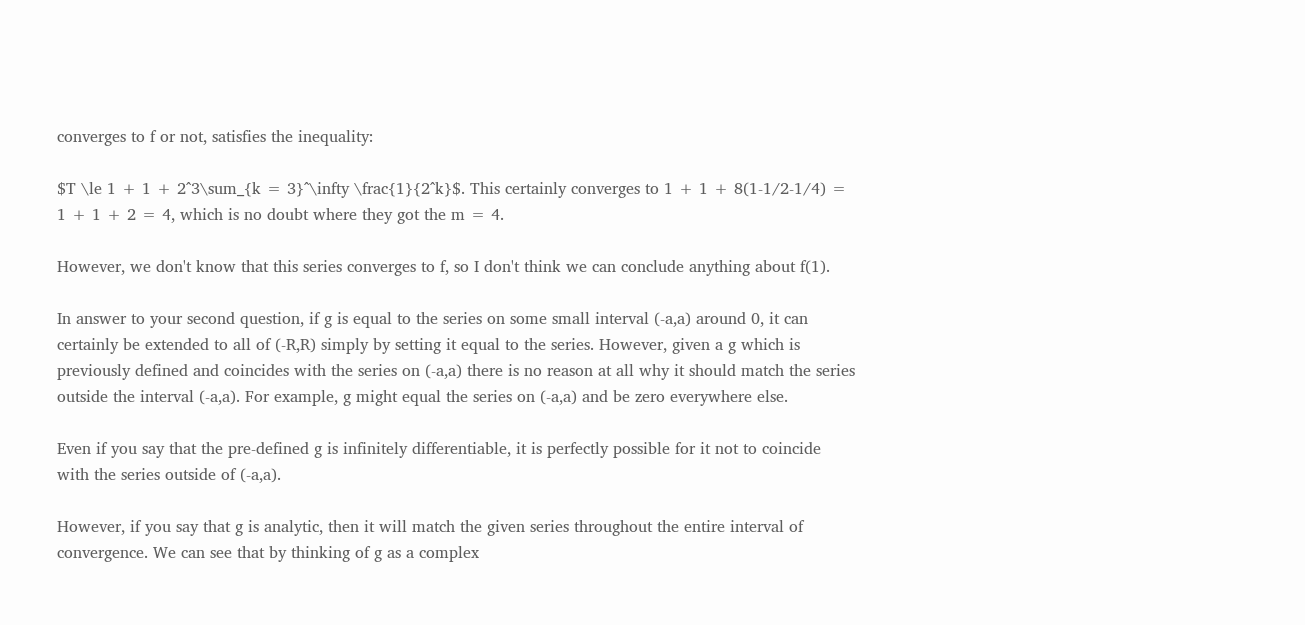converges to f or not, satisfies the inequality:

$T \le 1 + 1 + 2^3\sum_{k = 3}^\infty \frac{1}{2^k}$. This certainly converges to 1 + 1 + 8(1-1/2-1/4) = 1 + 1 + 2 = 4, which is no doubt where they got the m = 4.

However, we don't know that this series converges to f, so I don't think we can conclude anything about f(1).

In answer to your second question, if g is equal to the series on some small interval (-a,a) around 0, it can certainly be extended to all of (-R,R) simply by setting it equal to the series. However, given a g which is previously defined and coincides with the series on (-a,a) there is no reason at all why it should match the series outside the interval (-a,a). For example, g might equal the series on (-a,a) and be zero everywhere else.

Even if you say that the pre-defined g is infinitely differentiable, it is perfectly possible for it not to coincide with the series outside of (-a,a).

However, if you say that g is analytic, then it will match the given series throughout the entire interval of convergence. We can see that by thinking of g as a complex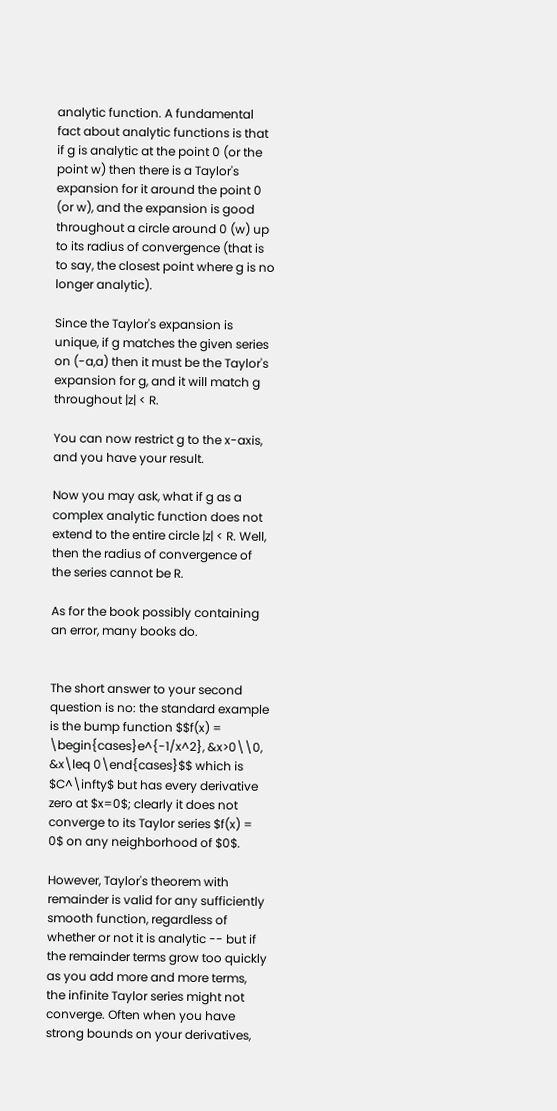analytic function. A fundamental fact about analytic functions is that if g is analytic at the point 0 (or the point w) then there is a Taylor's expansion for it around the point 0 (or w), and the expansion is good throughout a circle around 0 (w) up to its radius of convergence (that is to say, the closest point where g is no longer analytic).

Since the Taylor's expansion is unique, if g matches the given series on (-a,a) then it must be the Taylor's expansion for g, and it will match g throughout |z| < R.

You can now restrict g to the x-axis, and you have your result.

Now you may ask, what if g as a complex analytic function does not extend to the entire circle |z| < R. Well, then the radius of convergence of the series cannot be R.

As for the book possibly containing an error, many books do.


The short answer to your second question is no: the standard example is the bump function $$f(x) = \begin{cases}e^{-1/x^2}, &x>0\\0, &x\leq 0\end{cases}$$ which is $C^\infty$ but has every derivative zero at $x=0$; clearly it does not converge to its Taylor series $f(x) = 0$ on any neighborhood of $0$.

However, Taylor's theorem with remainder is valid for any sufficiently smooth function, regardless of whether or not it is analytic -- but if the remainder terms grow too quickly as you add more and more terms, the infinite Taylor series might not converge. Often when you have strong bounds on your derivatives,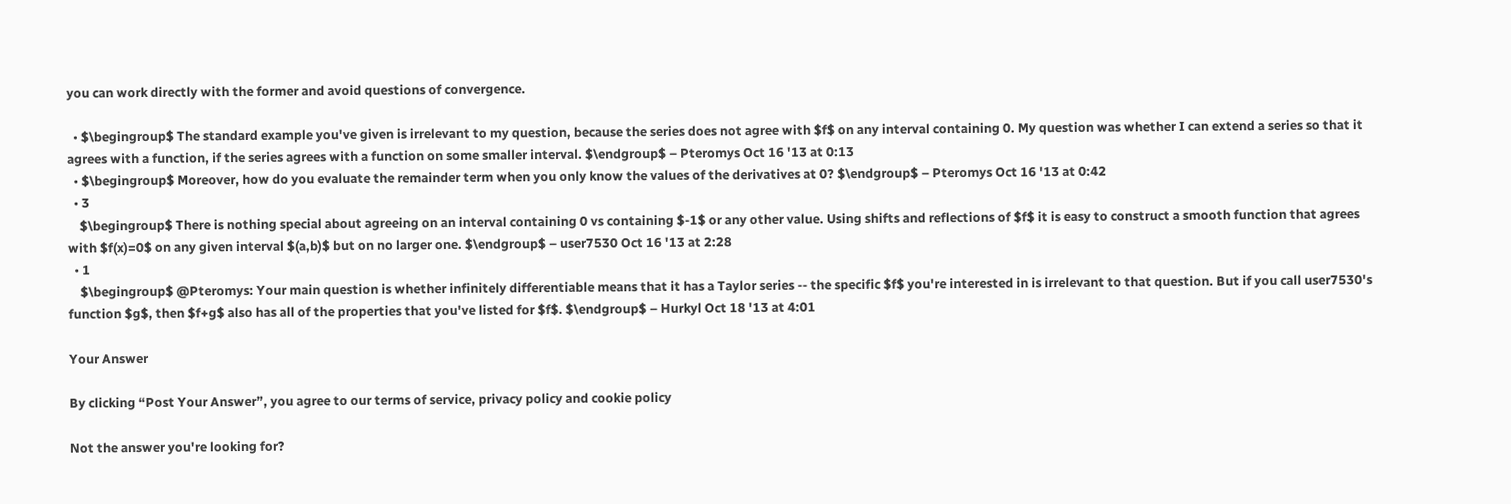you can work directly with the former and avoid questions of convergence.

  • $\begingroup$ The standard example you've given is irrelevant to my question, because the series does not agree with $f$ on any interval containing 0. My question was whether I can extend a series so that it agrees with a function, if the series agrees with a function on some smaller interval. $\endgroup$ – Pteromys Oct 16 '13 at 0:13
  • $\begingroup$ Moreover, how do you evaluate the remainder term when you only know the values of the derivatives at 0? $\endgroup$ – Pteromys Oct 16 '13 at 0:42
  • 3
    $\begingroup$ There is nothing special about agreeing on an interval containing 0 vs containing $-1$ or any other value. Using shifts and reflections of $f$ it is easy to construct a smooth function that agrees with $f(x)=0$ on any given interval $(a,b)$ but on no larger one. $\endgroup$ – user7530 Oct 16 '13 at 2:28
  • 1
    $\begingroup$ @Pteromys: Your main question is whether infinitely differentiable means that it has a Taylor series -- the specific $f$ you're interested in is irrelevant to that question. But if you call user7530's function $g$, then $f+g$ also has all of the properties that you've listed for $f$. $\endgroup$ – Hurkyl Oct 18 '13 at 4:01

Your Answer

By clicking “Post Your Answer”, you agree to our terms of service, privacy policy and cookie policy

Not the answer you're looking for?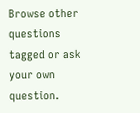Browse other questions tagged or ask your own question.